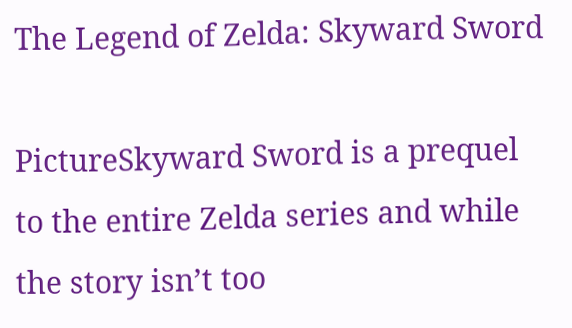The Legend of Zelda: Skyward Sword

PictureSkyward Sword is a prequel to the entire Zelda series and while the story isn’t too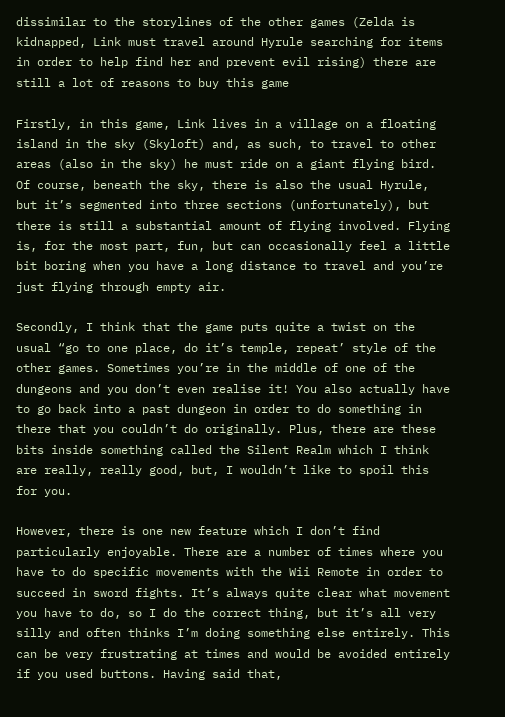dissimilar to the storylines of the other games (Zelda is kidnapped, Link must travel around Hyrule searching for items in order to help find her and prevent evil rising) there are still a lot of reasons to buy this game

Firstly, in this game, Link lives in a village on a floating island in the sky (Skyloft) and, as such, to travel to other areas (also in the sky) he must ride on a giant flying bird. Of course, beneath the sky, there is also the usual Hyrule, but it’s segmented into three sections (unfortunately), but there is still a substantial amount of flying involved. Flying is, for the most part, fun, but can occasionally feel a little bit boring when you have a long distance to travel and you’re just flying through empty air.

Secondly, I think that the game puts quite a twist on the usual “go to one place, do it’s temple, repeat’ style of the other games. Sometimes you’re in the middle of one of the dungeons and you don’t even realise it! You also actually have to go back into a past dungeon in order to do something in there that you couldn’t do originally. Plus, there are these bits inside something called the Silent Realm which I think are really, really good, but, I wouldn’t like to spoil this for you.

However, there is one new feature which I don’t find particularly enjoyable. There are a number of times where you have to do specific movements with the Wii Remote in order to succeed in sword fights. It’s always quite clear what movement you have to do, so I do the correct thing, but it’s all very silly and often thinks I’m doing something else entirely. This can be very frustrating at times and would be avoided entirely if you used buttons. Having said that,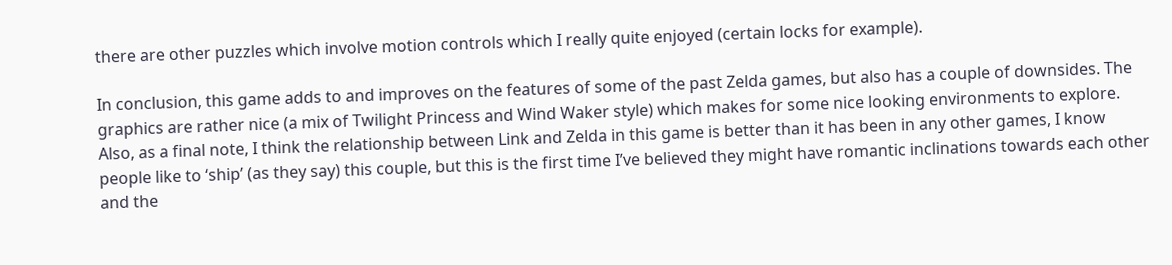there are other puzzles which involve motion controls which I really quite enjoyed (certain locks for example).

In conclusion, this game adds to and improves on the features of some of the past Zelda games, but also has a couple of downsides. The graphics are rather nice (a mix of Twilight Princess and Wind Waker style) which makes for some nice looking environments to explore. Also, as a final note, I think the relationship between Link and Zelda in this game is better than it has been in any other games, I know people like to ‘ship’ (as they say) this couple, but this is the first time I’ve believed they might have romantic inclinations towards each other and the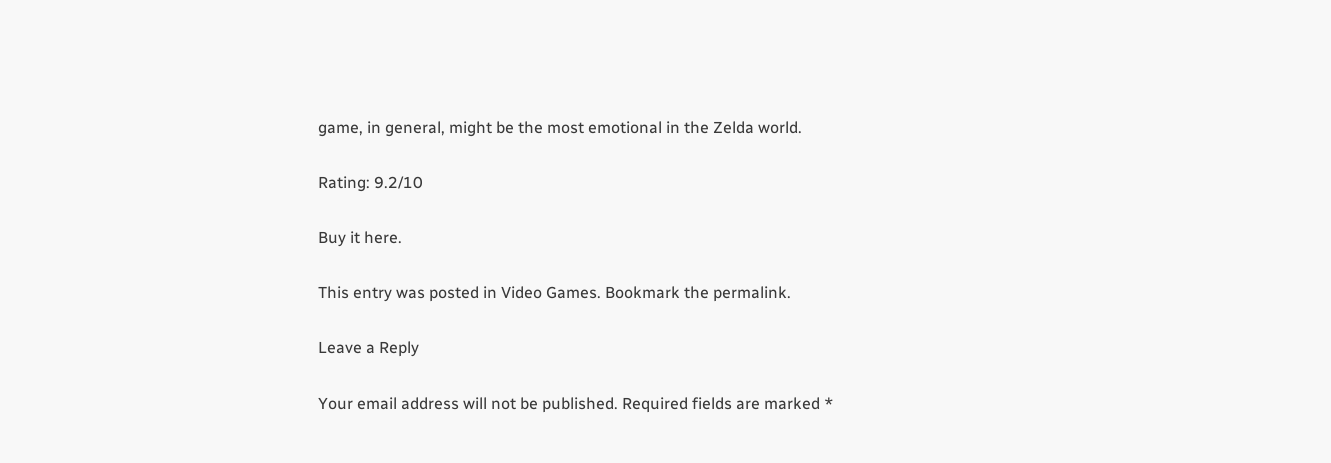game, in general, might be the most emotional in the Zelda world.

Rating: 9.2/10

Buy it here.

This entry was posted in Video Games. Bookmark the permalink.

Leave a Reply

Your email address will not be published. Required fields are marked *